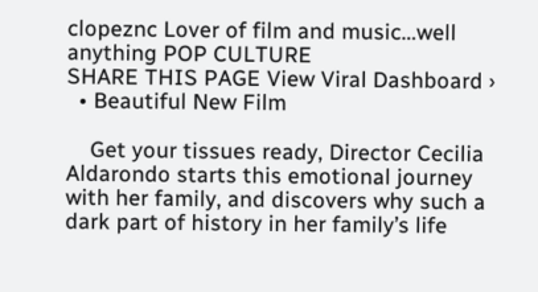clopeznc Lover of film and music...well anything POP CULTURE
SHARE THIS PAGE View Viral Dashboard ›
  • Beautiful New Film

    Get your tissues ready, Director Cecilia Aldarondo starts this emotional journey with her family, and discovers why such a dark part of history in her family’s life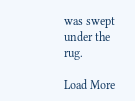was swept under the rug.

Load More